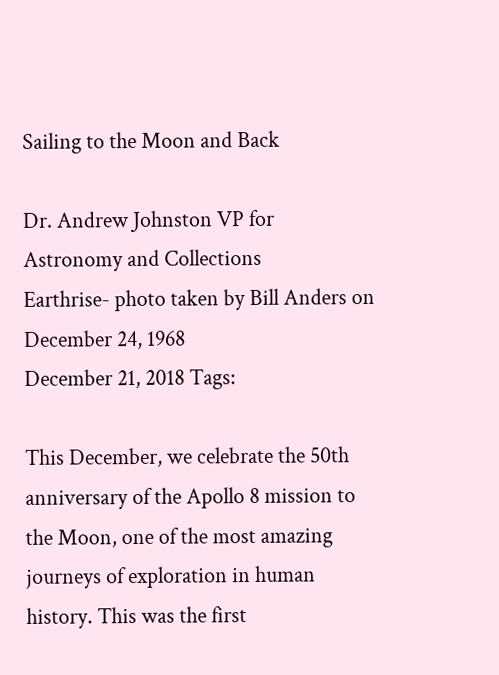Sailing to the Moon and Back

Dr. Andrew Johnston VP for Astronomy and Collections
Earthrise- photo taken by Bill Anders on December 24, 1968
December 21, 2018 Tags:

This December, we celebrate the 50th anniversary of the Apollo 8 mission to the Moon, one of the most amazing journeys of exploration in human history. This was the first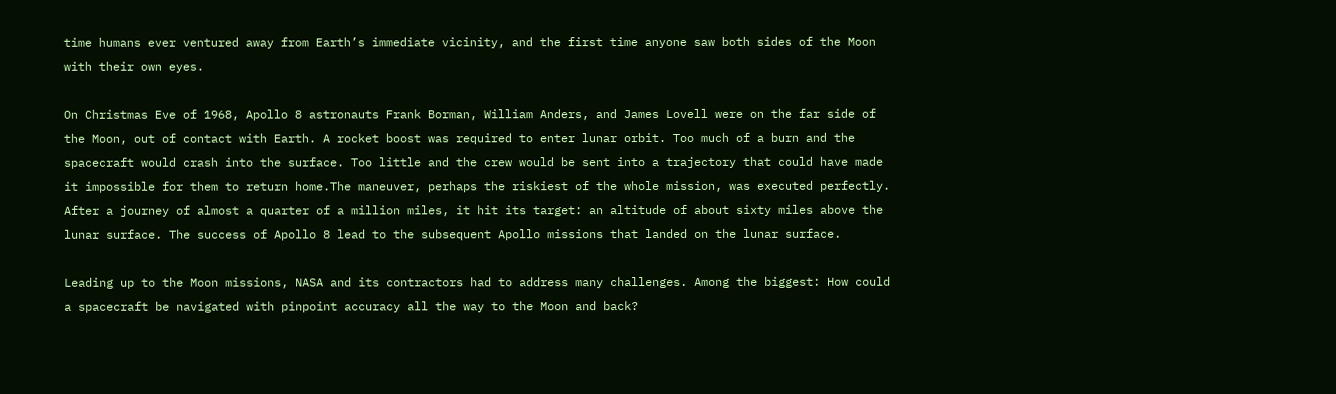time humans ever ventured away from Earth’s immediate vicinity, and the first time anyone saw both sides of the Moon with their own eyes.

On Christmas Eve of 1968, Apollo 8 astronauts Frank Borman, William Anders, and James Lovell were on the far side of the Moon, out of contact with Earth. A rocket boost was required to enter lunar orbit. Too much of a burn and the spacecraft would crash into the surface. Too little and the crew would be sent into a trajectory that could have made it impossible for them to return home.The maneuver, perhaps the riskiest of the whole mission, was executed perfectly. After a journey of almost a quarter of a million miles, it hit its target: an altitude of about sixty miles above the lunar surface. The success of Apollo 8 lead to the subsequent Apollo missions that landed on the lunar surface.

Leading up to the Moon missions, NASA and its contractors had to address many challenges. Among the biggest: How could a spacecraft be navigated with pinpoint accuracy all the way to the Moon and back?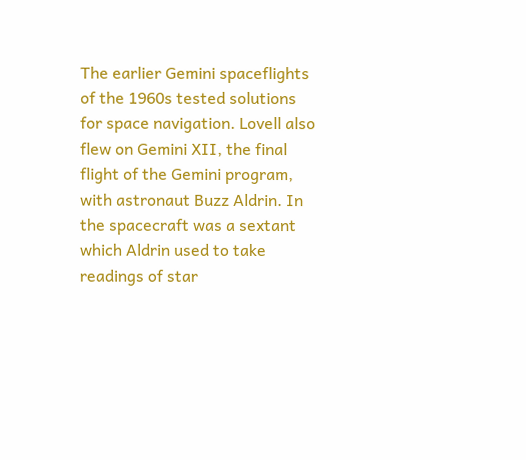The earlier Gemini spaceflights of the 1960s tested solutions for space navigation. Lovell also flew on Gemini XII, the final flight of the Gemini program, with astronaut Buzz Aldrin. In the spacecraft was a sextant which Aldrin used to take readings of star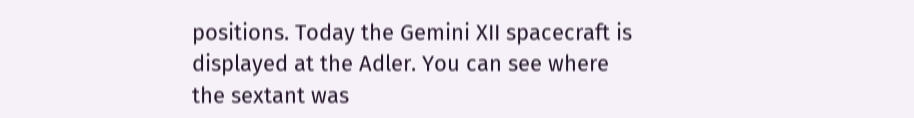positions. Today the Gemini XII spacecraft is displayed at the Adler. You can see where the sextant was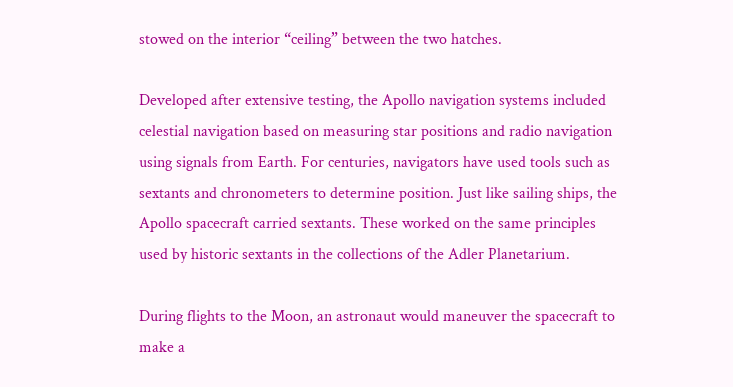stowed on the interior “ceiling” between the two hatches.

Developed after extensive testing, the Apollo navigation systems included celestial navigation based on measuring star positions and radio navigation using signals from Earth. For centuries, navigators have used tools such as sextants and chronometers to determine position. Just like sailing ships, the Apollo spacecraft carried sextants. These worked on the same principles used by historic sextants in the collections of the Adler Planetarium.

During flights to the Moon, an astronaut would maneuver the spacecraft to make a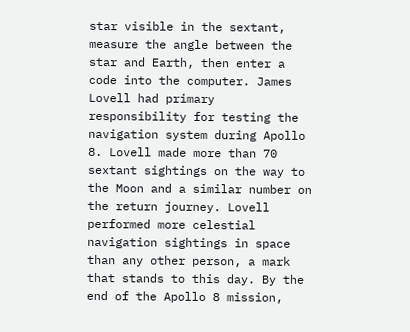star visible in the sextant, measure the angle between the star and Earth, then enter a code into the computer. James Lovell had primary responsibility for testing the navigation system during Apollo 8. Lovell made more than 70 sextant sightings on the way to the Moon and a similar number on the return journey. Lovell performed more celestial navigation sightings in space than any other person, a mark that stands to this day. By the end of the Apollo 8 mission,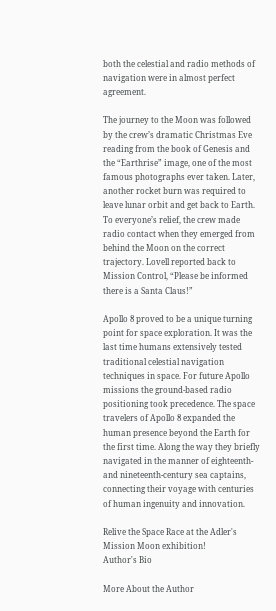both the celestial and radio methods of navigation were in almost perfect agreement.

The journey to the Moon was followed by the crew’s dramatic Christmas Eve reading from the book of Genesis and the “Earthrise” image, one of the most famous photographs ever taken. Later, another rocket burn was required to leave lunar orbit and get back to Earth. To everyone’s relief, the crew made radio contact when they emerged from behind the Moon on the correct trajectory. Lovell reported back to Mission Control, “Please be informed there is a Santa Claus!”

Apollo 8 proved to be a unique turning point for space exploration. It was the last time humans extensively tested traditional celestial navigation techniques in space. For future Apollo missions the ground-based radio positioning took precedence. The space travelers of Apollo 8 expanded the human presence beyond the Earth for the first time. Along the way they briefly navigated in the manner of eighteenth- and nineteenth-century sea captains, connecting their voyage with centuries of human ingenuity and innovation.

Relive the Space Race at the Adler's Mission Moon exhibition!
Author's Bio

More About the Author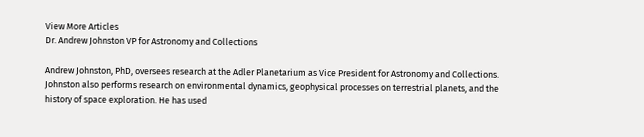View More Articles
Dr. Andrew Johnston VP for Astronomy and Collections

Andrew Johnston, PhD, oversees research at the Adler Planetarium as Vice President for Astronomy and Collections. Johnston also performs research on environmental dynamics, geophysical processes on terrestrial planets, and the history of space exploration. He has used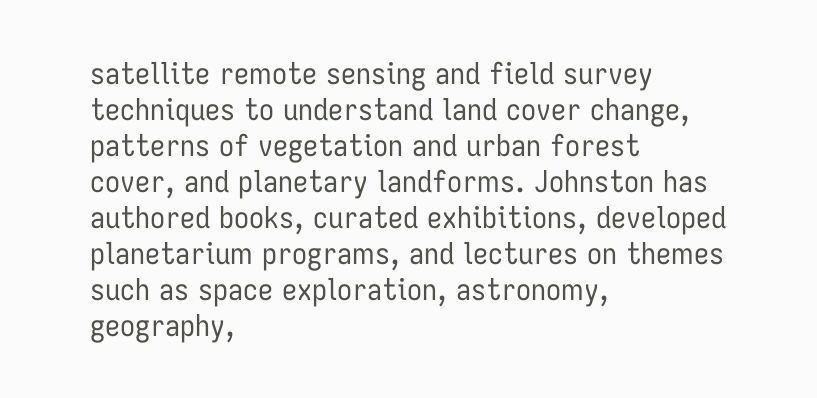satellite remote sensing and field survey techniques to understand land cover change, patterns of vegetation and urban forest cover, and planetary landforms. Johnston has authored books, curated exhibitions, developed planetarium programs, and lectures on themes such as space exploration, astronomy, geography,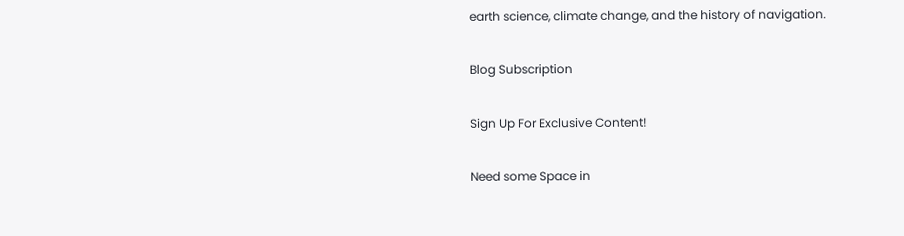earth science, climate change, and the history of navigation.

Blog Subscription

Sign Up For Exclusive Content!

Need some Space in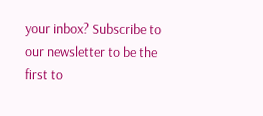your inbox? Subscribe to our newsletter to be the first to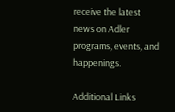receive the latest news on Adler programs, events, and happenings.

Additional Links